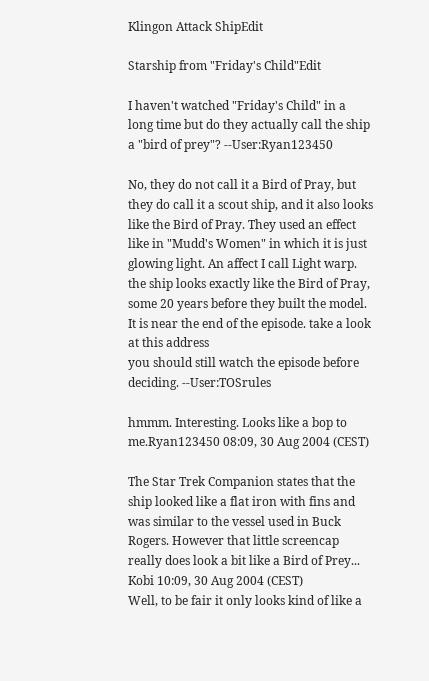Klingon Attack ShipEdit

Starship from "Friday's Child"Edit

I haven't watched "Friday's Child" in a long time but do they actually call the ship a "bird of prey"? --User:Ryan123450

No, they do not call it a Bird of Pray, but they do call it a scout ship, and it also looks like the Bird of Pray. They used an effect like in "Mudd's Women" in which it is just glowing light. An affect I call Light warp. the ship looks exactly like the Bird of Pray, some 20 years before they built the model. It is near the end of the episode. take a look at this address
you should still watch the episode before deciding. --User:TOSrules

hmmm. Interesting. Looks like a bop to me.Ryan123450 08:09, 30 Aug 2004 (CEST)

The Star Trek Companion states that the ship looked like a flat iron with fins and was similar to the vessel used in Buck Rogers. However that little screencap really does look a bit like a Bird of Prey... Kobi 10:09, 30 Aug 2004 (CEST)
Well, to be fair it only looks kind of like a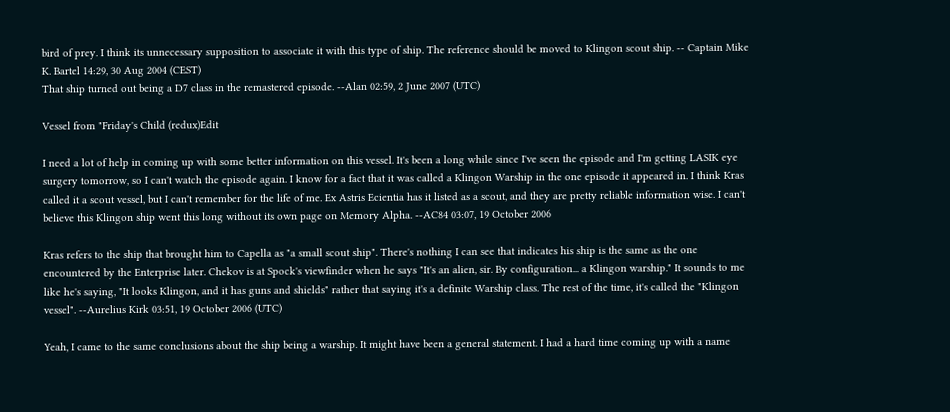bird of prey. I think its unnecessary supposition to associate it with this type of ship. The reference should be moved to Klingon scout ship. -- Captain Mike K. Bartel 14:29, 30 Aug 2004 (CEST)
That ship turned out being a D7 class in the remastered episode. --Alan 02:59, 2 June 2007 (UTC)

Vessel from "Friday's Child (redux)Edit

I need a lot of help in coming up with some better information on this vessel. It's been a long while since I've seen the episode and I'm getting LASIK eye surgery tomorrow, so I can't watch the episode again. I know for a fact that it was called a Klingon Warship in the one episode it appeared in. I think Kras called it a scout vessel, but I can't remember for the life of me. Ex Astris Ecientia has it listed as a scout, and they are pretty reliable information wise. I can't believe this Klingon ship went this long without its own page on Memory Alpha. --AC84 03:07, 19 October 2006

Kras refers to the ship that brought him to Capella as "a small scout ship". There's nothing I can see that indicates his ship is the same as the one encountered by the Enterprise later. Chekov is at Spock's viewfinder when he says "It's an alien, sir. By configuration... a Klingon warship." It sounds to me like he's saying, "It looks Klingon, and it has guns and shields" rather that saying it's a definite Warship class. The rest of the time, it's called the "Klingon vessel". --Aurelius Kirk 03:51, 19 October 2006 (UTC)

Yeah, I came to the same conclusions about the ship being a warship. It might have been a general statement. I had a hard time coming up with a name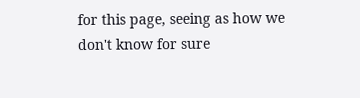for this page, seeing as how we don't know for sure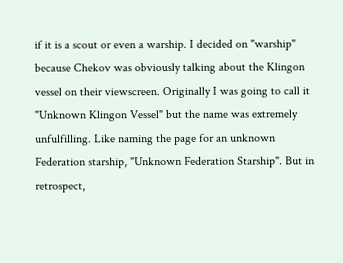if it is a scout or even a warship. I decided on "warship" because Chekov was obviously talking about the Klingon vessel on their viewscreen. Originally I was going to call it "Unknown Klingon Vessel" but the name was extremely unfulfilling. Like naming the page for an unknown Federation starship, "Unknown Federation Starship". But in retrospect,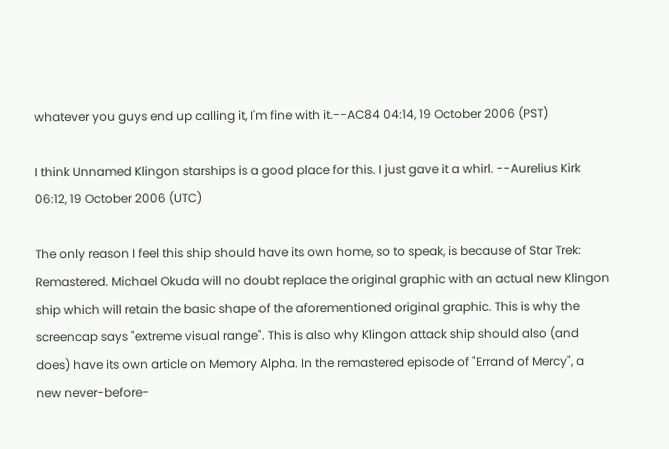whatever you guys end up calling it, I'm fine with it.--AC84 04:14, 19 October 2006 (PST)

I think Unnamed Klingon starships is a good place for this. I just gave it a whirl. --Aurelius Kirk 06:12, 19 October 2006 (UTC)

The only reason I feel this ship should have its own home, so to speak, is because of Star Trek: Remastered. Michael Okuda will no doubt replace the original graphic with an actual new Klingon ship which will retain the basic shape of the aforementioned original graphic. This is why the screencap says "extreme visual range". This is also why Klingon attack ship should also (and does) have its own article on Memory Alpha. In the remastered episode of "Errand of Mercy", a new never-before-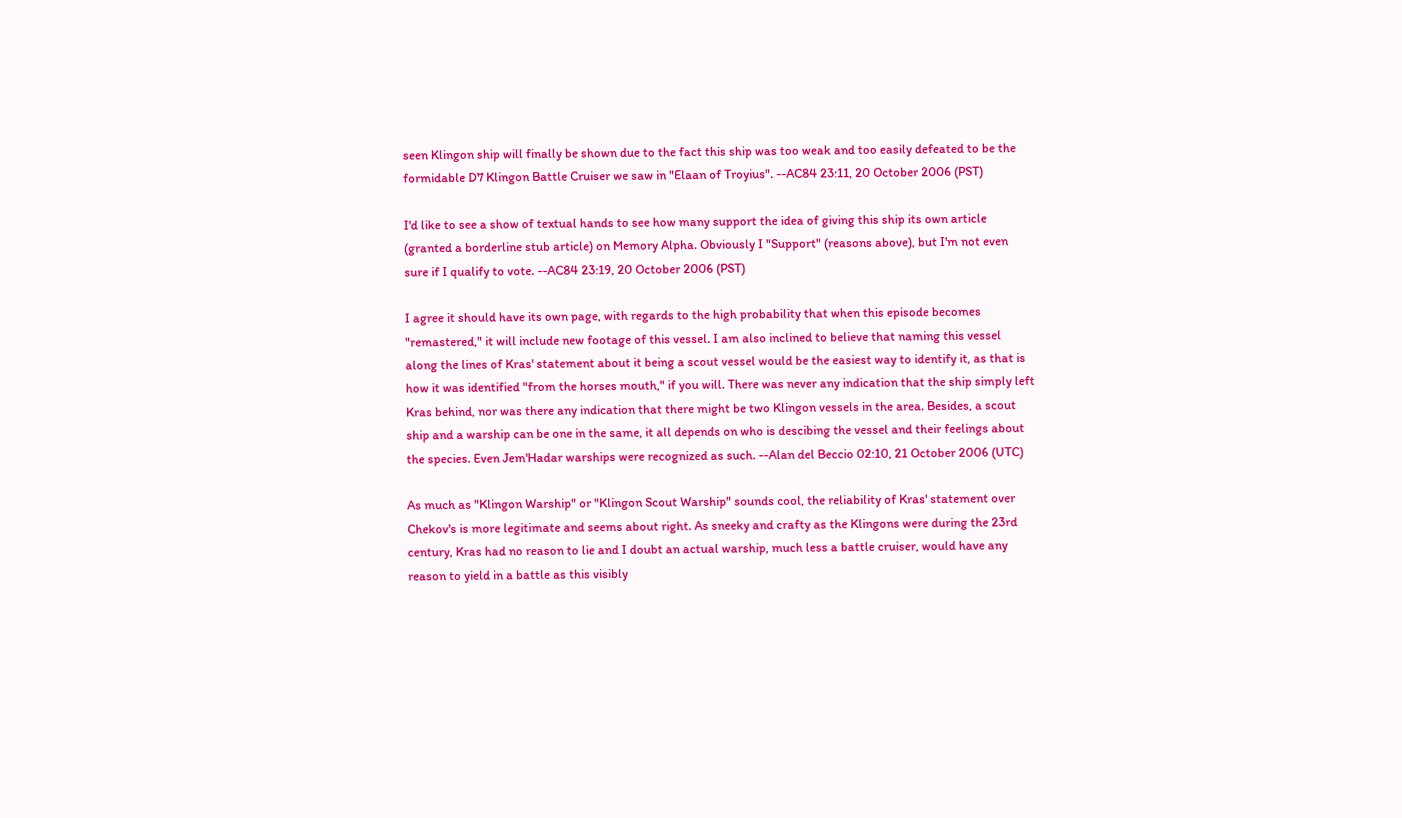seen Klingon ship will finally be shown due to the fact this ship was too weak and too easily defeated to be the formidable D7 Klingon Battle Cruiser we saw in "Elaan of Troyius". --AC84 23:11, 20 October 2006 (PST)

I'd like to see a show of textual hands to see how many support the idea of giving this ship its own article (granted a borderline stub article) on Memory Alpha. Obviously I "Support" (reasons above), but I'm not even sure if I qualify to vote. --AC84 23:19, 20 October 2006 (PST)

I agree it should have its own page, with regards to the high probability that when this episode becomes "remastered," it will include new footage of this vessel. I am also inclined to believe that naming this vessel along the lines of Kras' statement about it being a scout vessel would be the easiest way to identify it, as that is how it was identified "from the horses mouth," if you will. There was never any indication that the ship simply left Kras behind, nor was there any indication that there might be two Klingon vessels in the area. Besides, a scout ship and a warship can be one in the same, it all depends on who is descibing the vessel and their feelings about the species. Even Jem'Hadar warships were recognized as such. --Alan del Beccio 02:10, 21 October 2006 (UTC)

As much as "Klingon Warship" or "Klingon Scout Warship" sounds cool, the reliability of Kras' statement over Chekov's is more legitimate and seems about right. As sneeky and crafty as the Klingons were during the 23rd century, Kras had no reason to lie and I doubt an actual warship, much less a battle cruiser, would have any reason to yield in a battle as this visibly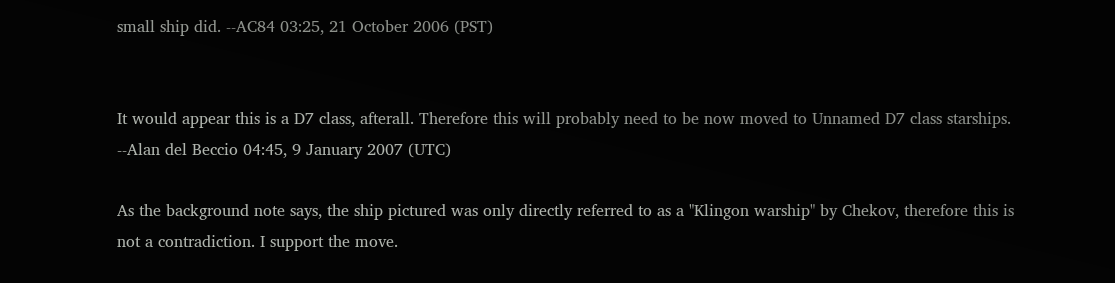small ship did. --AC84 03:25, 21 October 2006 (PST)


It would appear this is a D7 class, afterall. Therefore this will probably need to be now moved to Unnamed D7 class starships. --Alan del Beccio 04:45, 9 January 2007 (UTC)

As the background note says, the ship pictured was only directly referred to as a "Klingon warship" by Chekov, therefore this is not a contradiction. I support the move.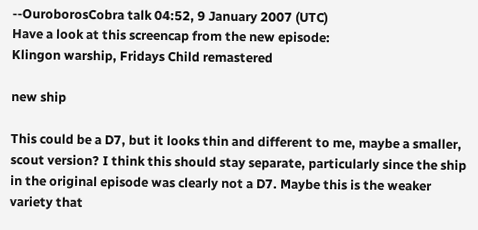--OuroborosCobra talk 04:52, 9 January 2007 (UTC)
Have a look at this screencap from the new episode:
Klingon warship, Fridays Child remastered

new ship

This could be a D7, but it looks thin and different to me, maybe a smaller, scout version? I think this should stay separate, particularly since the ship in the original episode was clearly not a D7. Maybe this is the weaker variety that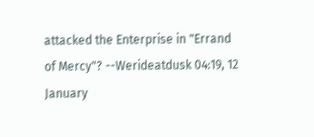attacked the Enterprise in "Errand of Mercy"? --Werideatdusk 04:19, 12 January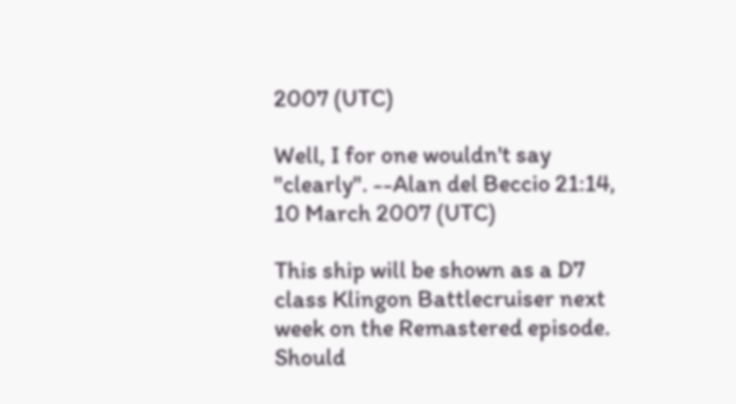2007 (UTC)

Well, I for one wouldn't say "clearly". --Alan del Beccio 21:14, 10 March 2007 (UTC)

This ship will be shown as a D7 class Klingon Battlecruiser next week on the Remastered episode. Should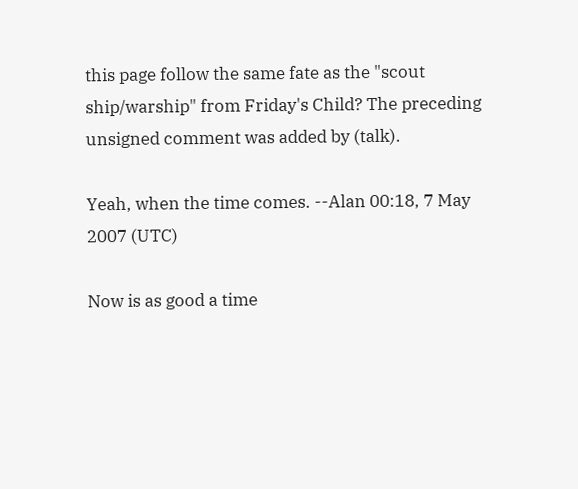this page follow the same fate as the "scout ship/warship" from Friday's Child? The preceding unsigned comment was added by (talk).

Yeah, when the time comes. --Alan 00:18, 7 May 2007 (UTC)

Now is as good a time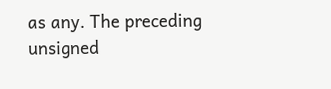as any. The preceding unsigned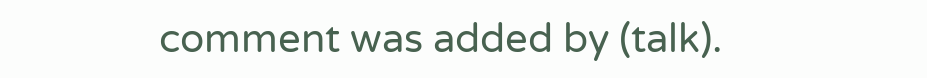comment was added by (talk).